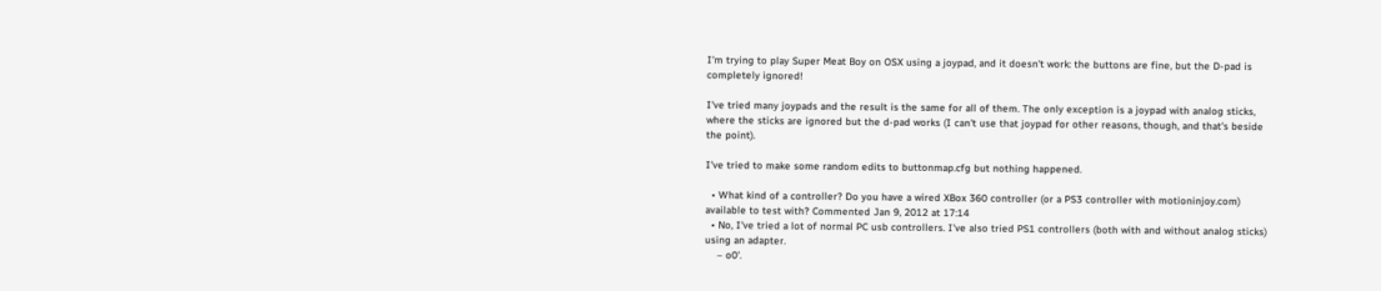I'm trying to play Super Meat Boy on OSX using a joypad, and it doesn't work: the buttons are fine, but the D-pad is completely ignored!

I've tried many joypads and the result is the same for all of them. The only exception is a joypad with analog sticks, where the sticks are ignored but the d-pad works (I can't use that joypad for other reasons, though, and that's beside the point).

I've tried to make some random edits to buttonmap.cfg but nothing happened.

  • What kind of a controller? Do you have a wired XBox 360 controller (or a PS3 controller with motioninjoy.com) available to test with? Commented Jan 9, 2012 at 17:14
  • No, I've tried a lot of normal PC usb controllers. I've also tried PS1 controllers (both with and without analog sticks) using an adapter.
    – o0'.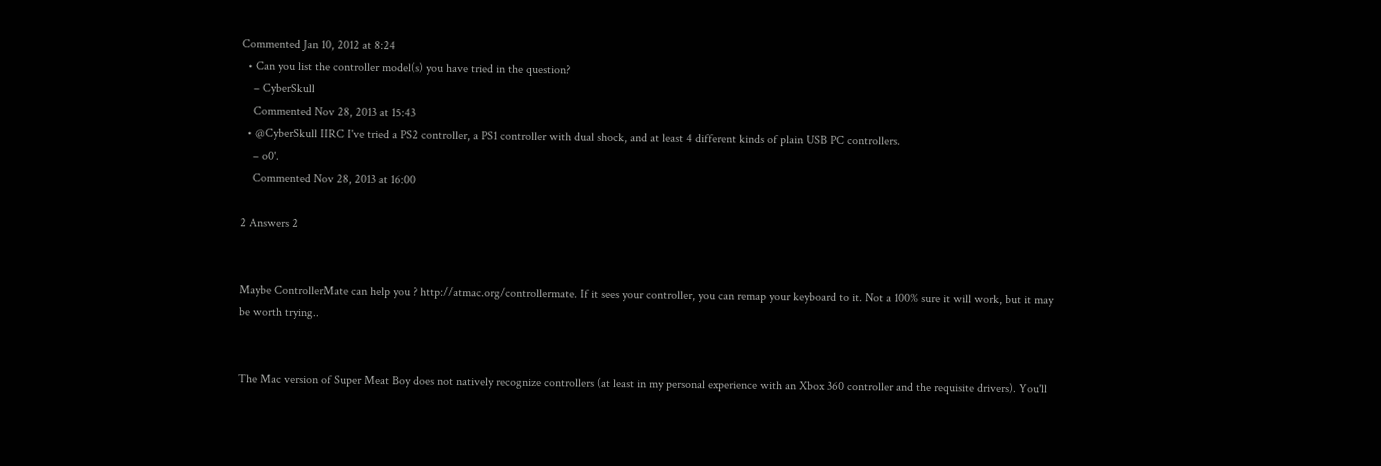Commented Jan 10, 2012 at 8:24
  • Can you list the controller model(s) you have tried in the question?
    – CyberSkull
    Commented Nov 28, 2013 at 15:43
  • @CyberSkull IIRC I've tried a PS2 controller, a PS1 controller with dual shock, and at least 4 different kinds of plain USB PC controllers.
    – o0'.
    Commented Nov 28, 2013 at 16:00

2 Answers 2


Maybe ControllerMate can help you ? http://atmac.org/controllermate. If it sees your controller, you can remap your keyboard to it. Not a 100% sure it will work, but it may be worth trying..


The Mac version of Super Meat Boy does not natively recognize controllers (at least in my personal experience with an Xbox 360 controller and the requisite drivers). You'll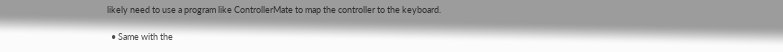likely need to use a program like ControllerMate to map the controller to the keyboard.

  • Same with the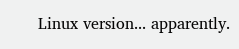Linux version... apparently.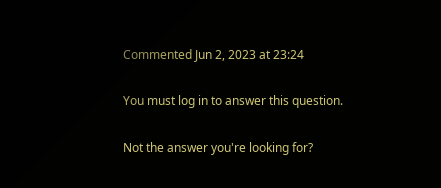Commented Jun 2, 2023 at 23:24

You must log in to answer this question.

Not the answer you're looking for?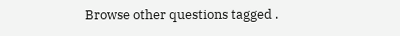Browse other questions tagged .